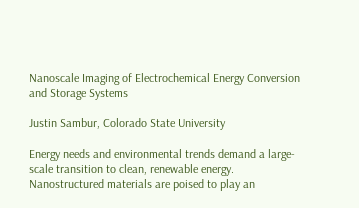Nanoscale Imaging of Electrochemical Energy Conversion and Storage Systems

Justin Sambur, Colorado State University

Energy needs and environmental trends demand a large-scale transition to clean, renewable energy. Nanostructured materials are poised to play an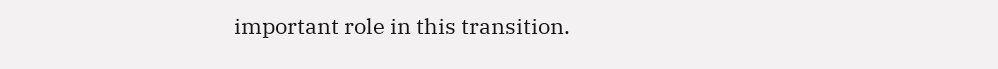important role in this transition.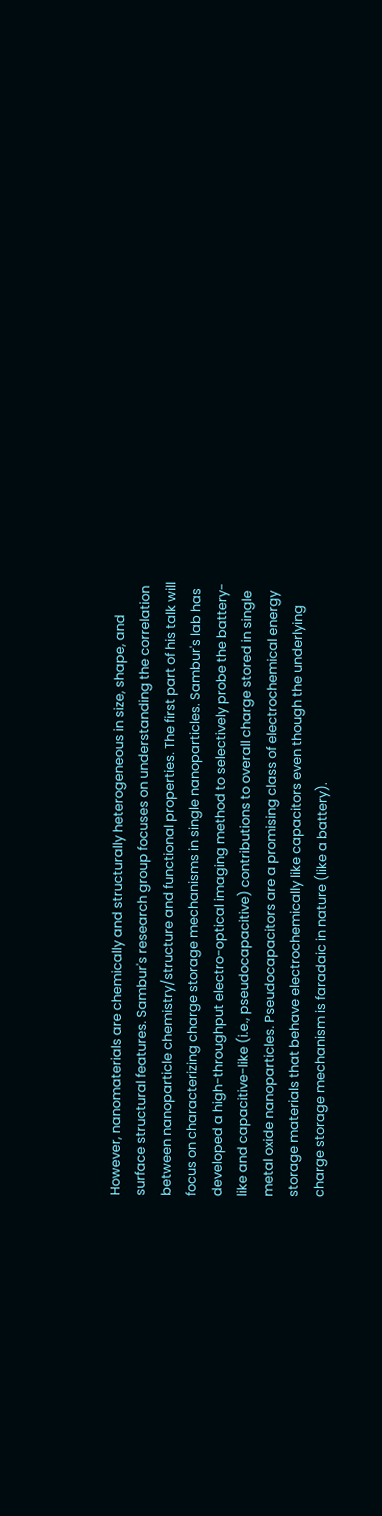However, nanomaterials are chemically and structurally heterogeneous in size, shape, and surface structural features. Sambur's research group focuses on understanding the correlation between nanoparticle chemistry/structure and functional properties. The first part of his talk will focus on characterizing charge storage mechanisms in single nanoparticles. Sambur's lab has developed a high-throughput electro-optical imaging method to selectively probe the battery-like and capacitive-like (i.e., pseudocapacitive) contributions to overall charge stored in single metal oxide nanoparticles. Pseudocapacitors are a promising class of electrochemical energy storage materials that behave electrochemically like capacitors even though the underlying charge storage mechanism is faradaic in nature (like a battery).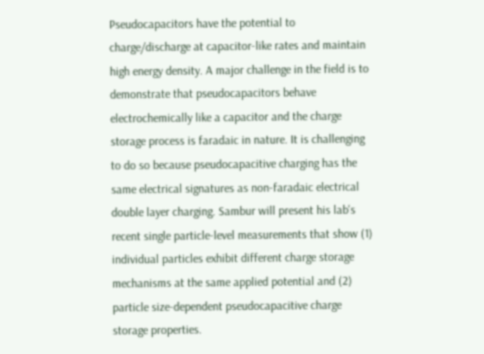Pseudocapacitors have the potential to charge/discharge at capacitor-like rates and maintain high energy density. A major challenge in the field is to demonstrate that pseudocapacitors behave electrochemically like a capacitor and the charge storage process is faradaic in nature. It is challenging to do so because pseudocapacitive charging has the same electrical signatures as non-faradaic electrical double layer charging. Sambur will present his lab's recent single particle-level measurements that show (1) individual particles exhibit different charge storage mechanisms at the same applied potential and (2) particle size-dependent pseudocapacitive charge storage properties.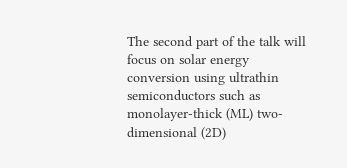The second part of the talk will focus on solar energy conversion using ultrathin semiconductors such as monolayer-thick (ML) two-dimensional (2D)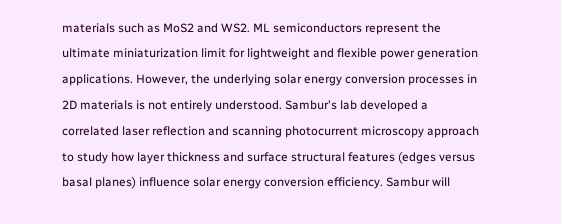materials such as MoS2 and WS2. ML semiconductors represent the ultimate miniaturization limit for lightweight and flexible power generation applications. However, the underlying solar energy conversion processes in 2D materials is not entirely understood. Sambur's lab developed a correlated laser reflection and scanning photocurrent microscopy approach to study how layer thickness and surface structural features (edges versus basal planes) influence solar energy conversion efficiency. Sambur will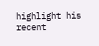highlight his recent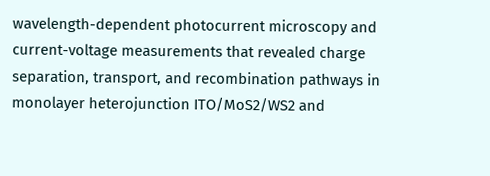wavelength-dependent photocurrent microscopy and current-voltage measurements that revealed charge separation, transport, and recombination pathways in monolayer heterojunction ITO/MoS2/WS2 and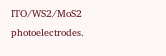ITO/WS2/MoS2 photoelectrodes.